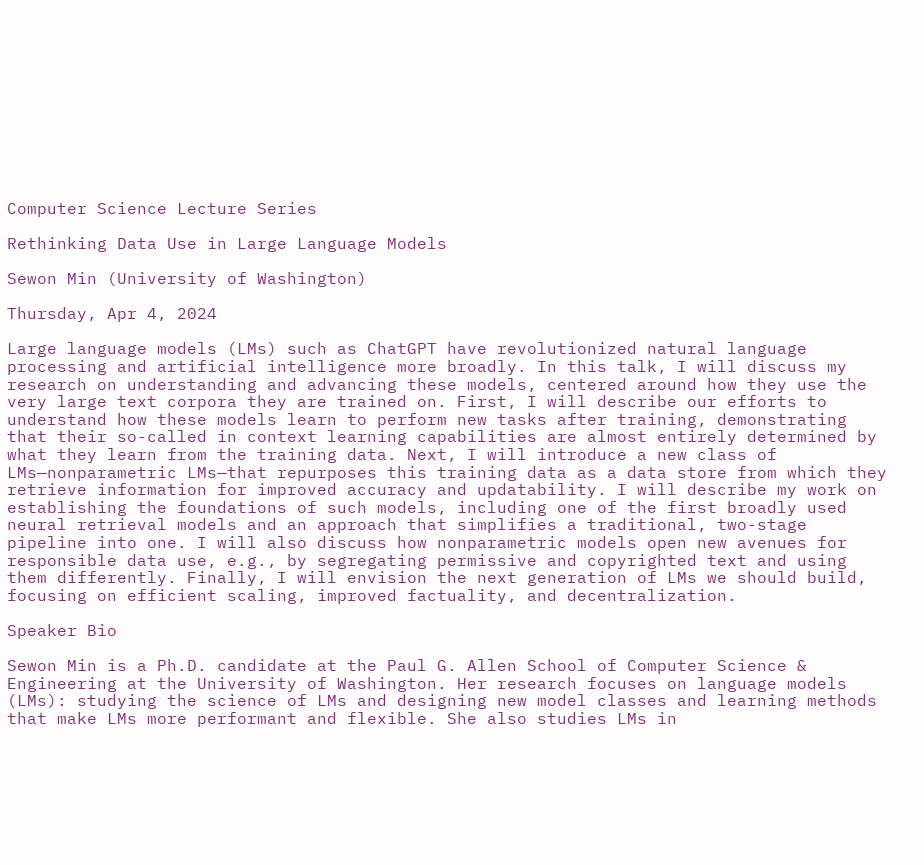Computer Science Lecture Series

Rethinking Data Use in Large Language Models

Sewon Min (University of Washington)

Thursday, Apr 4, 2024

Large language models (LMs) such as ChatGPT have revolutionized natural language processing and artificial intelligence more broadly. In this talk, I will discuss my research on understanding and advancing these models, centered around how they use the very large text corpora they are trained on. First, I will describe our efforts to understand how these models learn to perform new tasks after training, demonstrating that their so-called in context learning capabilities are almost entirely determined by what they learn from the training data. Next, I will introduce a new class of LMs—nonparametric LMs—that repurposes this training data as a data store from which they retrieve information for improved accuracy and updatability. I will describe my work on establishing the foundations of such models, including one of the first broadly used neural retrieval models and an approach that simplifies a traditional, two-stage pipeline into one. I will also discuss how nonparametric models open new avenues for responsible data use, e.g., by segregating permissive and copyrighted text and using them differently. Finally, I will envision the next generation of LMs we should build, focusing on efficient scaling, improved factuality, and decentralization.

Speaker Bio

Sewon Min is a Ph.D. candidate at the Paul G. Allen School of Computer Science & Engineering at the University of Washington. Her research focuses on language models (LMs): studying the science of LMs and designing new model classes and learning methods that make LMs more performant and flexible. She also studies LMs in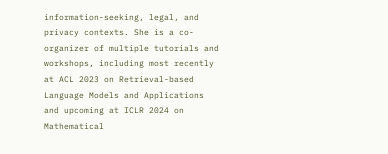information-seeking, legal, and privacy contexts. She is a co-organizer of multiple tutorials and workshops, including most recently at ACL 2023 on Retrieval-based Language Models and Applications and upcoming at ICLR 2024 on Mathematical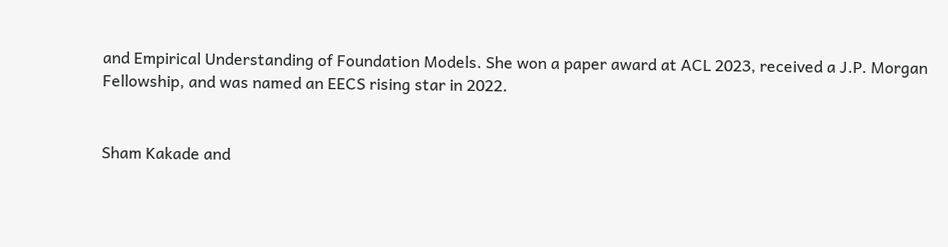and Empirical Understanding of Foundation Models. She won a paper award at ACL 2023, received a J.P. Morgan Fellowship, and was named an EECS rising star in 2022.


Sham Kakade and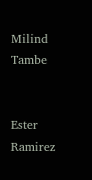Milind Tambe


Ester Ramirez